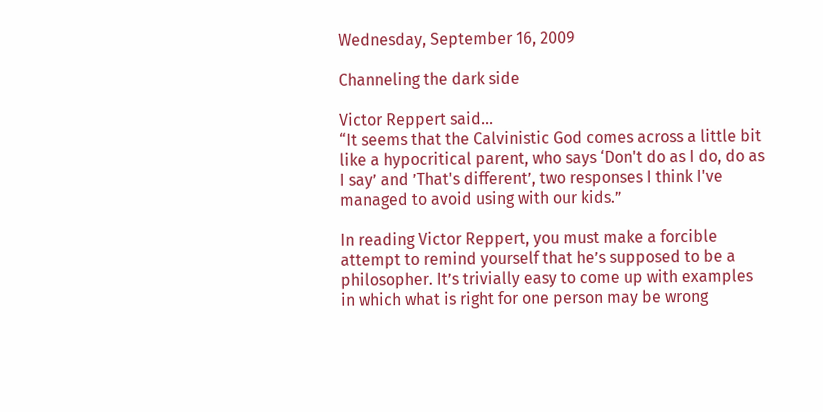Wednesday, September 16, 2009

Channeling the dark side

Victor Reppert said...
“It seems that the Calvinistic God comes across a little bit like a hypocritical parent, who says ‘Don't do as I do, do as I say’ and ’That's different’, two responses I think I've managed to avoid using with our kids.”

In reading Victor Reppert, you must make a forcible attempt to remind yourself that he’s supposed to be a philosopher. It’s trivially easy to come up with examples in which what is right for one person may be wrong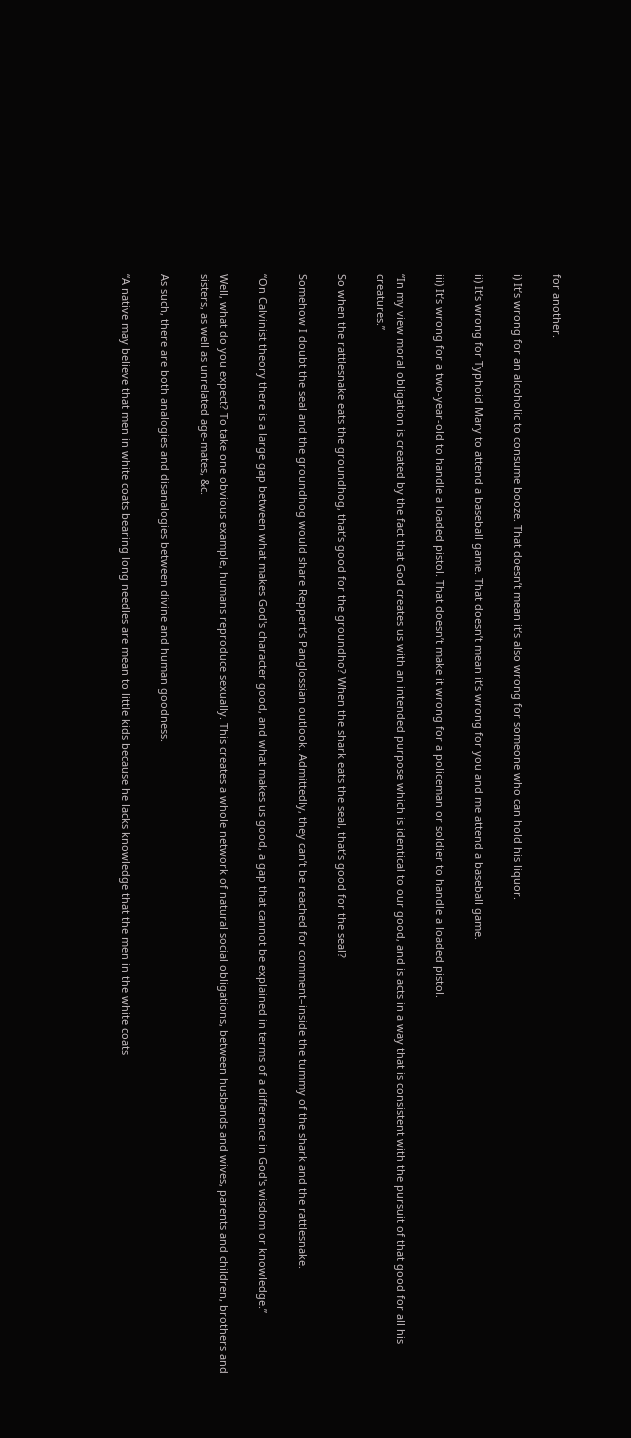for another.

i) It’s wrong for an alcoholic to consume booze. That doesn’t mean it’s also wrong for someone who can hold his liquor.

ii) It’s wrong for Typhoid Mary to attend a baseball game. That doesn’t mean it’s wrong for you and me attend a baseball game.

iii) It’s wrong for a two-year-old to handle a loaded pistol. That doesn’t make it wrong for a policeman or soldier to handle a loaded pistol.

“In my view moral obligation is created by the fact that God creates us with an intended purpose which is identical to our good, and is acts in a way that is consistent with the pursuit of that good for all his creatures.”

So when the rattlesnake eats the groundhog, that’s good for the groundho? When the shark eats the seal, that’s good for the seal?

Somehow I doubt the seal and the groundhog would share Reppert’s Panglossian outlook. Admittedly, they can’t be reached for comment–inside the tummy of the shark and the rattlesnake.

“On Calvinist theory there is a large gap between what makes God's character good, and what makes us good, a gap that cannot be explained in terms of a difference in God's wisdom or knowledge.”

Well, what do you expect? To take one obvious example, humans reproduce sexually. This creates a whole network of natural social obligations, between husbands and wives, parents and children, brothers and sisters, as well as unrelated age-mates, &c.

As such, there are both analogies and disanalogies between divine and human goodness.

“A native may believe that men in white coats bearing long needles are mean to little kids because he lacks knowledge that the men in the white coats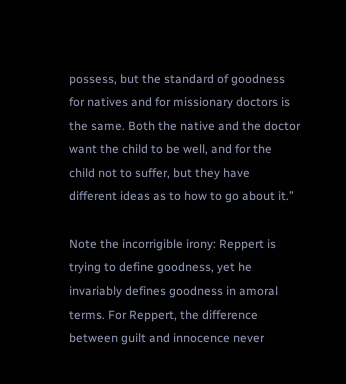possess, but the standard of goodness for natives and for missionary doctors is the same. Both the native and the doctor want the child to be well, and for the child not to suffer, but they have different ideas as to how to go about it.”

Note the incorrigible irony: Reppert is trying to define goodness, yet he invariably defines goodness in amoral terms. For Reppert, the difference between guilt and innocence never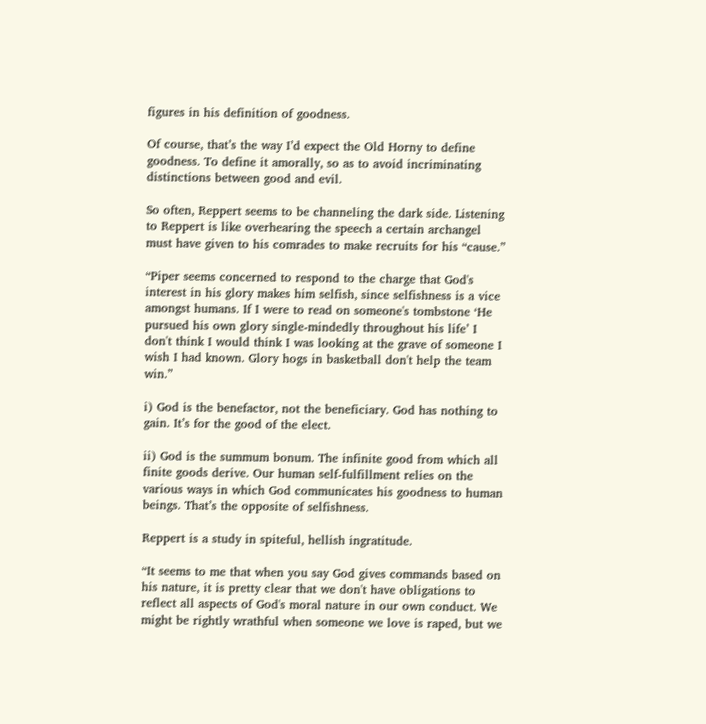figures in his definition of goodness.

Of course, that’s the way I’d expect the Old Horny to define goodness. To define it amorally, so as to avoid incriminating distinctions between good and evil.

So often, Reppert seems to be channeling the dark side. Listening to Reppert is like overhearing the speech a certain archangel must have given to his comrades to make recruits for his “cause.”

“Piper seems concerned to respond to the charge that God's interest in his glory makes him selfish, since selfishness is a vice amongst humans. If I were to read on someone's tombstone ‘He pursued his own glory single-mindedly throughout his life’ I don't think I would think I was looking at the grave of someone I wish I had known. Glory hogs in basketball don't help the team win.”

i) God is the benefactor, not the beneficiary. God has nothing to gain. It’s for the good of the elect.

ii) God is the summum bonum. The infinite good from which all finite goods derive. Our human self-fulfillment relies on the various ways in which God communicates his goodness to human beings. That’s the opposite of selfishness.

Reppert is a study in spiteful, hellish ingratitude.

“It seems to me that when you say God gives commands based on his nature, it is pretty clear that we don't have obligations to reflect all aspects of God's moral nature in our own conduct. We might be rightly wrathful when someone we love is raped, but we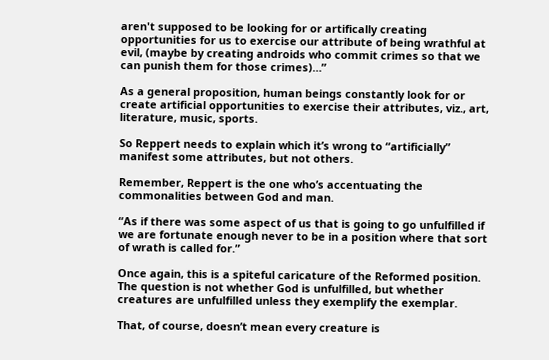aren't supposed to be looking for or artifically creating opportunities for us to exercise our attribute of being wrathful at evil, (maybe by creating androids who commit crimes so that we can punish them for those crimes)…”

As a general proposition, human beings constantly look for or create artificial opportunities to exercise their attributes, viz., art, literature, music, sports.

So Reppert needs to explain which it’s wrong to “artificially” manifest some attributes, but not others.

Remember, Reppert is the one who’s accentuating the commonalities between God and man.

“As if there was some aspect of us that is going to go unfulfilled if we are fortunate enough never to be in a position where that sort of wrath is called for.”

Once again, this is a spiteful caricature of the Reformed position. The question is not whether God is unfulfilled, but whether creatures are unfulfilled unless they exemplify the exemplar.

That, of course, doesn’t mean every creature is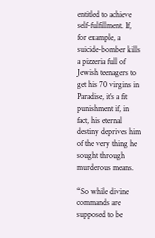entitled to achieve self-fulfillment. If, for example, a suicide-bomber kills a pizzeria full of Jewish teenagers to get his 70 virgins in Paradise, it’s a fit punishment if, in fact, his eternal destiny deprives him of the very thing he sought through murderous means.

“So while divine commands are supposed to be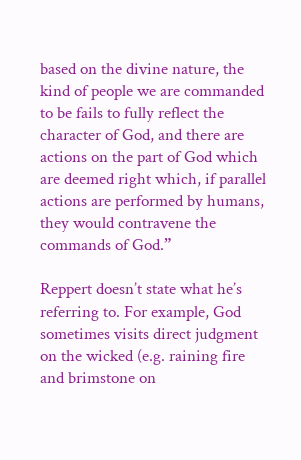based on the divine nature, the kind of people we are commanded to be fails to fully reflect the character of God, and there are actions on the part of God which are deemed right which, if parallel actions are performed by humans, they would contravene the commands of God.”

Reppert doesn’t state what he’s referring to. For example, God sometimes visits direct judgment on the wicked (e.g. raining fire and brimstone on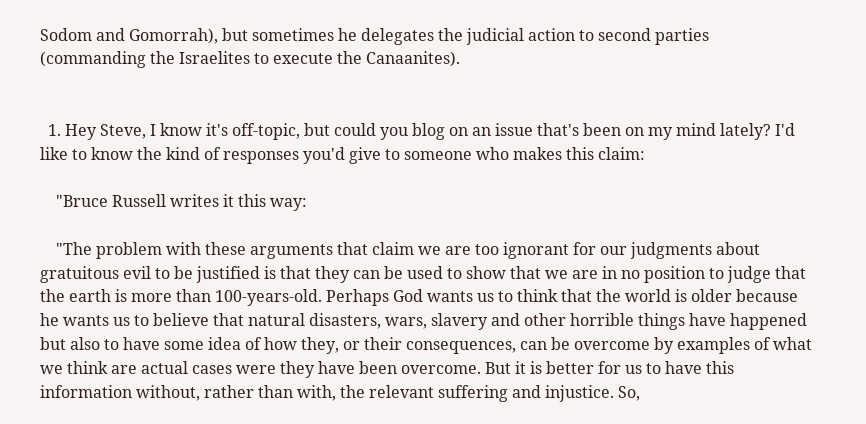Sodom and Gomorrah), but sometimes he delegates the judicial action to second parties (commanding the Israelites to execute the Canaanites).


  1. Hey Steve, I know it's off-topic, but could you blog on an issue that's been on my mind lately? I'd like to know the kind of responses you'd give to someone who makes this claim:

    "Bruce Russell writes it this way:

    "The problem with these arguments that claim we are too ignorant for our judgments about gratuitous evil to be justified is that they can be used to show that we are in no position to judge that the earth is more than 100-years-old. Perhaps God wants us to think that the world is older because he wants us to believe that natural disasters, wars, slavery and other horrible things have happened but also to have some idea of how they, or their consequences, can be overcome by examples of what we think are actual cases were they have been overcome. But it is better for us to have this information without, rather than with, the relevant suffering and injustice. So,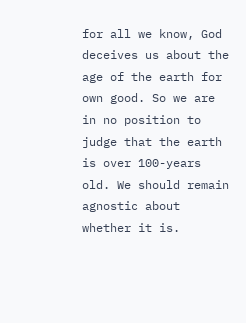for all we know, God deceives us about the age of the earth for own good. So we are in no position to judge that the earth is over 100-years old. We should remain agnostic about whether it is.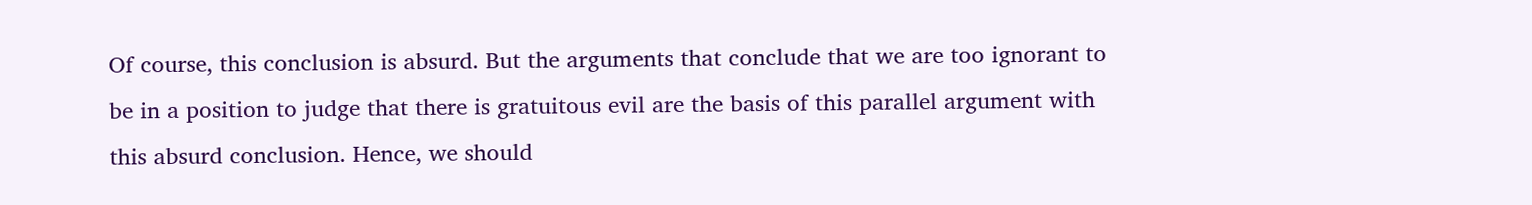Of course, this conclusion is absurd. But the arguments that conclude that we are too ignorant to be in a position to judge that there is gratuitous evil are the basis of this parallel argument with this absurd conclusion. Hence, we should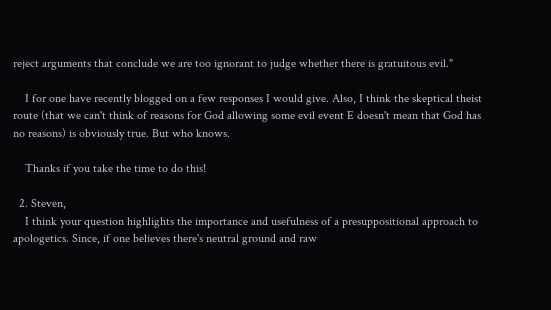reject arguments that conclude we are too ignorant to judge whether there is gratuitous evil."

    I for one have recently blogged on a few responses I would give. Also, I think the skeptical theist route (that we can't think of reasons for God allowing some evil event E doesn't mean that God has no reasons) is obviously true. But who knows.

    Thanks if you take the time to do this!

  2. Steven,
    I think your question highlights the importance and usefulness of a presuppositional approach to apologetics. Since, if one believes there's neutral ground and raw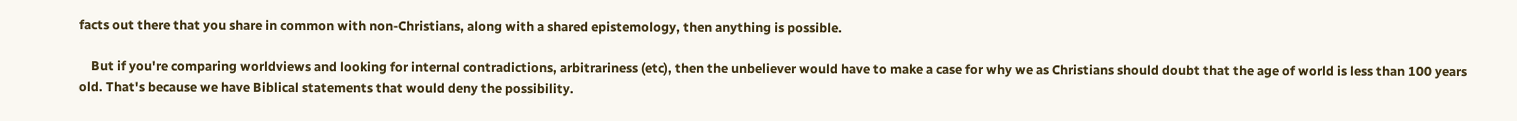facts out there that you share in common with non-Christians, along with a shared epistemology, then anything is possible.

    But if you're comparing worldviews and looking for internal contradictions, arbitrariness (etc), then the unbeliever would have to make a case for why we as Christians should doubt that the age of world is less than 100 years old. That's because we have Biblical statements that would deny the possibility.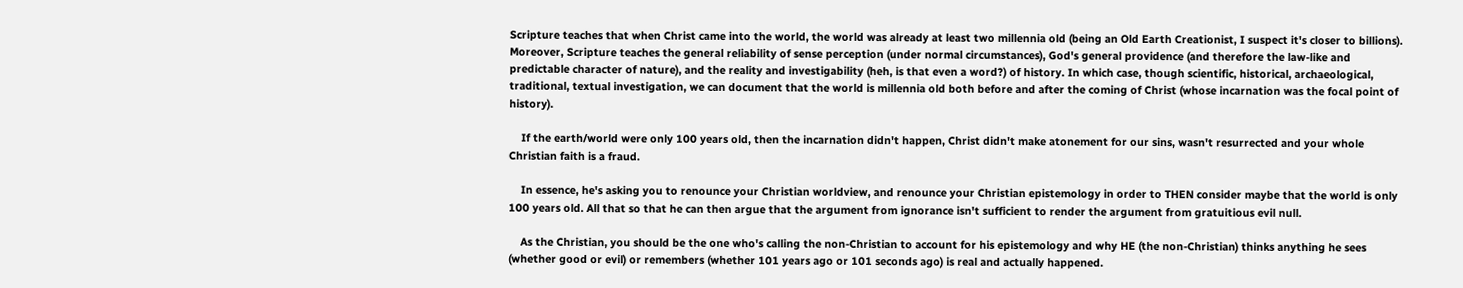Scripture teaches that when Christ came into the world, the world was already at least two millennia old (being an Old Earth Creationist, I suspect it's closer to billions). Moreover, Scripture teaches the general reliability of sense perception (under normal circumstances), God's general providence (and therefore the law-like and predictable character of nature), and the reality and investigability (heh, is that even a word?) of history. In which case, though scientific, historical, archaeological, traditional, textual investigation, we can document that the world is millennia old both before and after the coming of Christ (whose incarnation was the focal point of history).

    If the earth/world were only 100 years old, then the incarnation didn't happen, Christ didn't make atonement for our sins, wasn't resurrected and your whole Christian faith is a fraud.

    In essence, he's asking you to renounce your Christian worldview, and renounce your Christian epistemology in order to THEN consider maybe that the world is only 100 years old. All that so that he can then argue that the argument from ignorance isn't sufficient to render the argument from gratuitious evil null.

    As the Christian, you should be the one who's calling the non-Christian to account for his epistemology and why HE (the non-Christian) thinks anything he sees (whether good or evil) or remembers (whether 101 years ago or 101 seconds ago) is real and actually happened.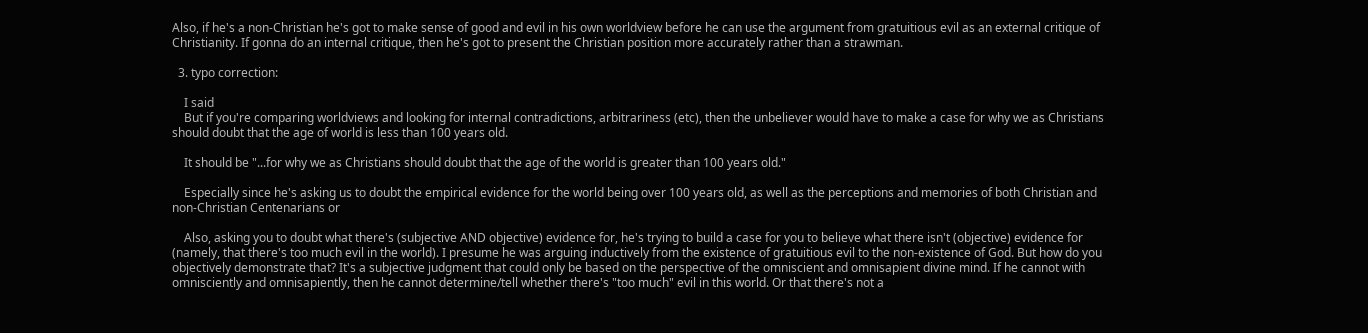Also, if he's a non-Christian he's got to make sense of good and evil in his own worldview before he can use the argument from gratuitious evil as an external critique of Christianity. If gonna do an internal critique, then he's got to present the Christian position more accurately rather than a strawman.

  3. typo correction:

    I said
    But if you're comparing worldviews and looking for internal contradictions, arbitrariness (etc), then the unbeliever would have to make a case for why we as Christians should doubt that the age of world is less than 100 years old.

    It should be "...for why we as Christians should doubt that the age of the world is greater than 100 years old."

    Especially since he's asking us to doubt the empirical evidence for the world being over 100 years old, as well as the perceptions and memories of both Christian and non-Christian Centenarians or

    Also, asking you to doubt what there's (subjective AND objective) evidence for, he's trying to build a case for you to believe what there isn't (objective) evidence for (namely, that there's too much evil in the world). I presume he was arguing inductively from the existence of gratuitious evil to the non-existence of God. But how do you objectively demonstrate that? It's a subjective judgment that could only be based on the perspective of the omniscient and omnisapient divine mind. If he cannot with omnisciently and omnisapiently, then he cannot determine/tell whether there's "too much" evil in this world. Or that there's not a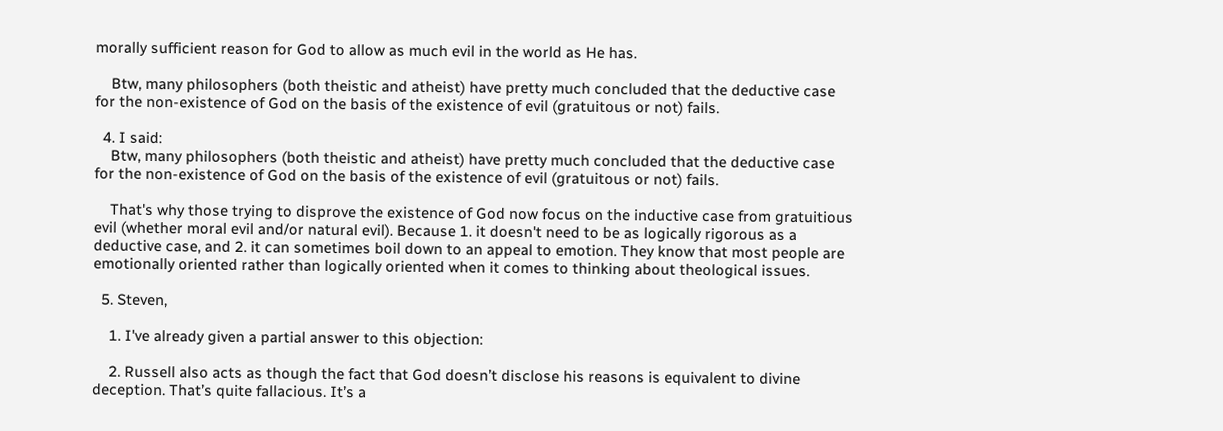morally sufficient reason for God to allow as much evil in the world as He has.

    Btw, many philosophers (both theistic and atheist) have pretty much concluded that the deductive case for the non-existence of God on the basis of the existence of evil (gratuitous or not) fails.

  4. I said:
    Btw, many philosophers (both theistic and atheist) have pretty much concluded that the deductive case for the non-existence of God on the basis of the existence of evil (gratuitous or not) fails.

    That's why those trying to disprove the existence of God now focus on the inductive case from gratuitious evil (whether moral evil and/or natural evil). Because 1. it doesn't need to be as logically rigorous as a deductive case, and 2. it can sometimes boil down to an appeal to emotion. They know that most people are emotionally oriented rather than logically oriented when it comes to thinking about theological issues.

  5. Steven,

    1. I've already given a partial answer to this objection:

    2. Russell also acts as though the fact that God doesn’t disclose his reasons is equivalent to divine deception. That’s quite fallacious. It’s a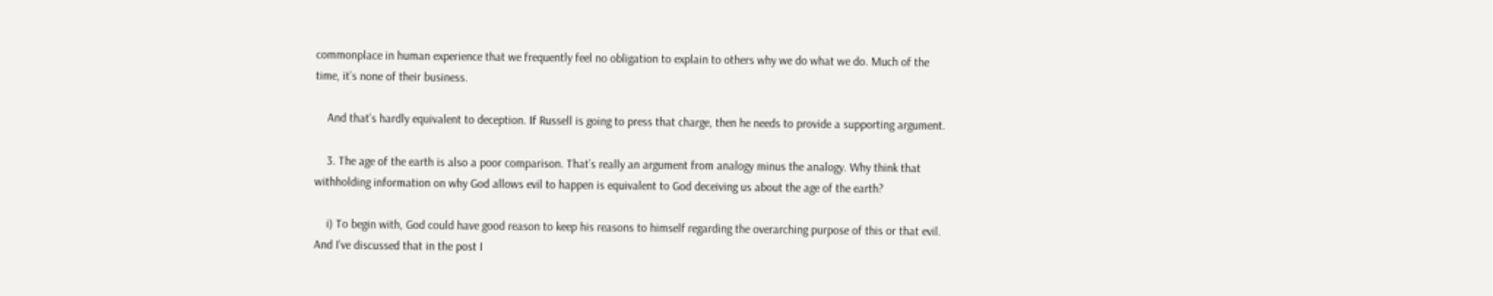commonplace in human experience that we frequently feel no obligation to explain to others why we do what we do. Much of the time, it’s none of their business.

    And that’s hardly equivalent to deception. If Russell is going to press that charge, then he needs to provide a supporting argument.

    3. The age of the earth is also a poor comparison. That’s really an argument from analogy minus the analogy. Why think that withholding information on why God allows evil to happen is equivalent to God deceiving us about the age of the earth?

    i) To begin with, God could have good reason to keep his reasons to himself regarding the overarching purpose of this or that evil. And I’ve discussed that in the post I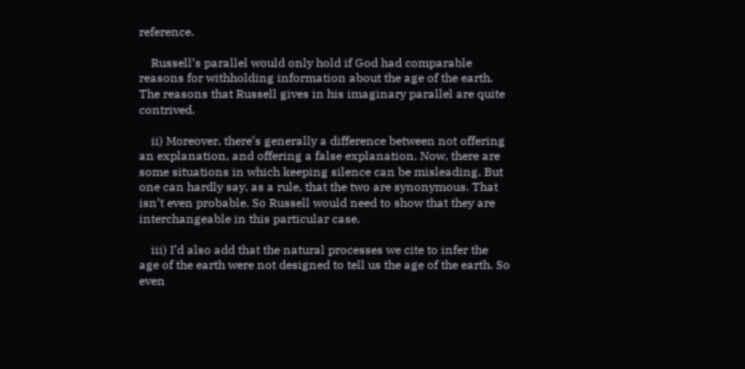reference.

    Russell’s parallel would only hold if God had comparable reasons for withholding information about the age of the earth. The reasons that Russell gives in his imaginary parallel are quite contrived.

    ii) Moreover, there’s generally a difference between not offering an explanation, and offering a false explanation. Now, there are some situations in which keeping silence can be misleading. But one can hardly say, as a rule, that the two are synonymous. That isn’t even probable. So Russell would need to show that they are interchangeable in this particular case.

    iii) I’d also add that the natural processes we cite to infer the age of the earth were not designed to tell us the age of the earth. So even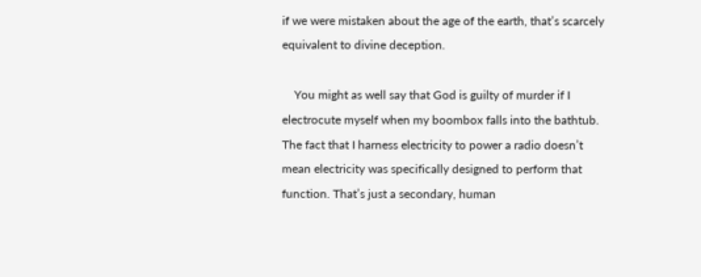if we were mistaken about the age of the earth, that’s scarcely equivalent to divine deception.

    You might as well say that God is guilty of murder if I electrocute myself when my boombox falls into the bathtub. The fact that I harness electricity to power a radio doesn’t mean electricity was specifically designed to perform that function. That’s just a secondary, human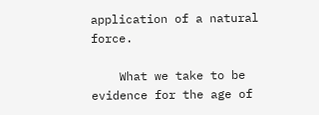application of a natural force.

    What we take to be evidence for the age of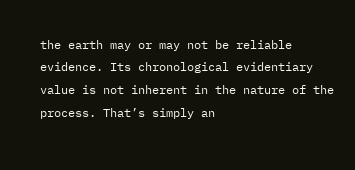the earth may or may not be reliable evidence. Its chronological evidentiary value is not inherent in the nature of the process. That’s simply an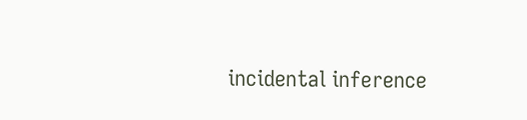incidental inference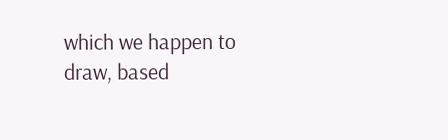which we happen to draw, based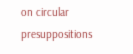on circular presuppositions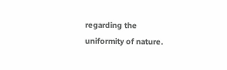regarding the uniformity of nature.